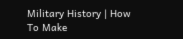Military History | How To Make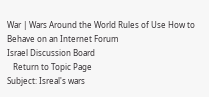War | Wars Around the World Rules of Use How to Behave on an Internet Forum
Israel Discussion Board
   Return to Topic Page
Subject: Isreal's wars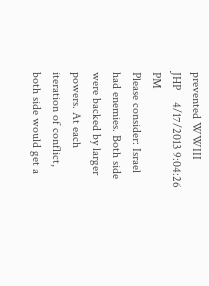prevented WWIII
JHP    4/17/2013 9:04:26 PM
Please consider: Israel had enemies. Both side were backed by larger powers. At each iteration of conflict, both side would get a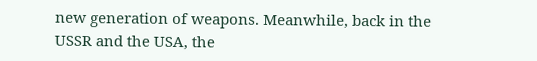new generation of weapons. Meanwhile, back in the USSR and the USA, the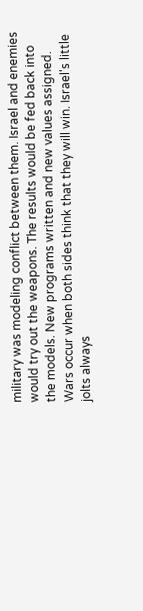military was modeling conflict between them. Israel and enemies would try out the weapons. The results would be fed back into the models. New programs written and new values assigned. Wars occur when both sides think that they will win. Israel's little jolts always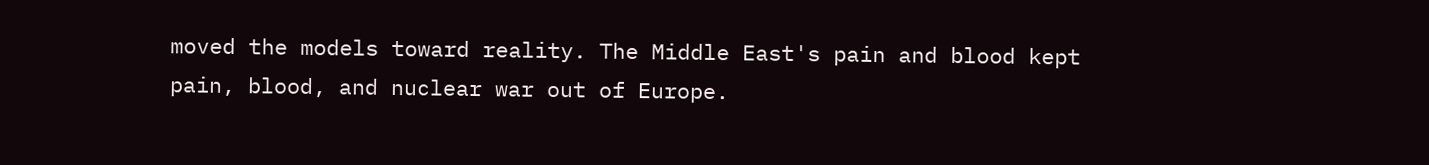moved the models toward reality. The Middle East's pain and blood kept pain, blood, and nuclear war out of Europe.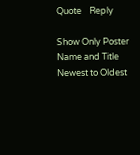Quote    Reply

Show Only Poster Name and Title     Newest to Oldest